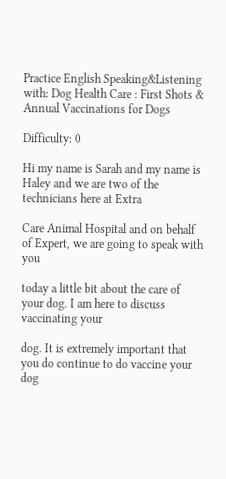Practice English Speaking&Listening with: Dog Health Care : First Shots & Annual Vaccinations for Dogs

Difficulty: 0

Hi my name is Sarah and my name is Haley and we are two of the technicians here at Extra

Care Animal Hospital and on behalf of Expert, we are going to speak with you

today a little bit about the care of your dog. I am here to discuss vaccinating your

dog. It is extremely important that you do continue to do vaccine your dog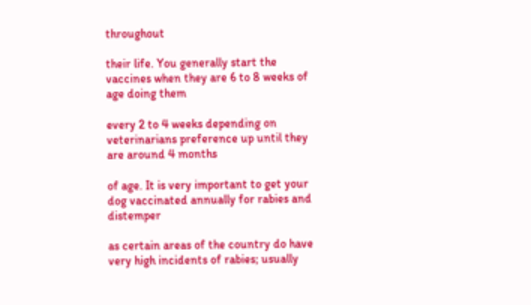throughout

their life. You generally start the vaccines when they are 6 to 8 weeks of age doing them

every 2 to 4 weeks depending on veterinarians preference up until they are around 4 months

of age. It is very important to get your dog vaccinated annually for rabies and distemper

as certain areas of the country do have very high incidents of rabies; usually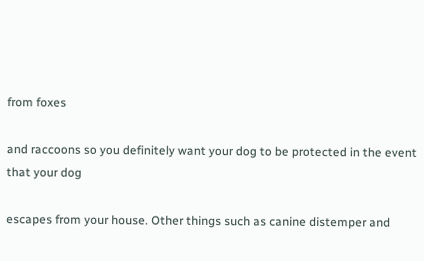from foxes

and raccoons so you definitely want your dog to be protected in the event that your dog

escapes from your house. Other things such as canine distemper and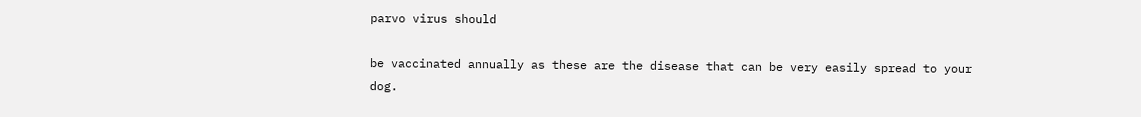parvo virus should

be vaccinated annually as these are the disease that can be very easily spread to your dog.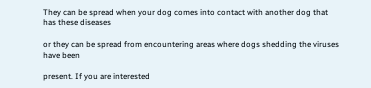They can be spread when your dog comes into contact with another dog that has these diseases

or they can be spread from encountering areas where dogs shedding the viruses have been

present. If you are interested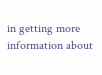in getting more information about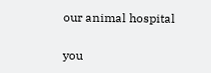our animal hospital

you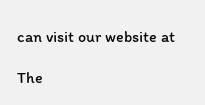can visit our website at

The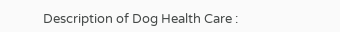Description of Dog Health Care :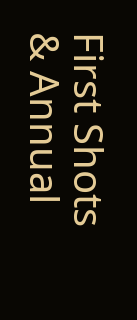First Shots & Annual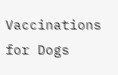Vaccinations for Dogs